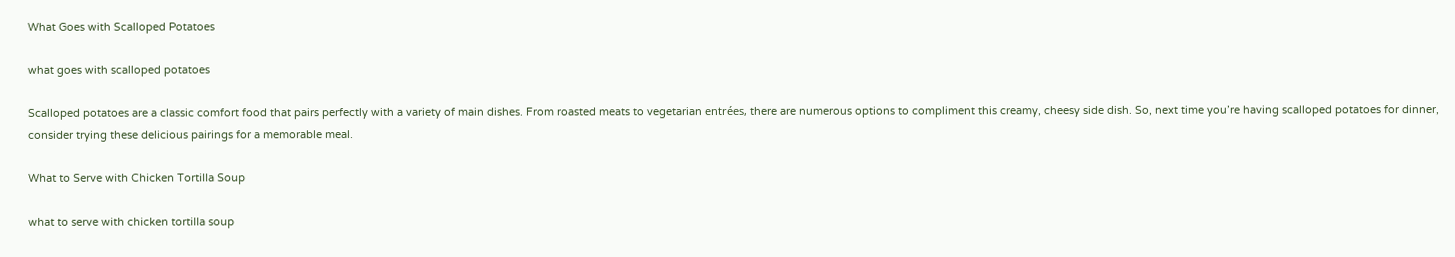What Goes with Scalloped Potatoes

what goes with scalloped potatoes

Scalloped potatoes are a classic comfort food that pairs perfectly with a variety of main dishes. From roasted meats to vegetarian entrées, there are numerous options to compliment this creamy, cheesy side dish. So, next time you’re having scalloped potatoes for dinner, consider trying these delicious pairings for a memorable meal.

What to Serve with Chicken Tortilla Soup

what to serve with chicken tortilla soup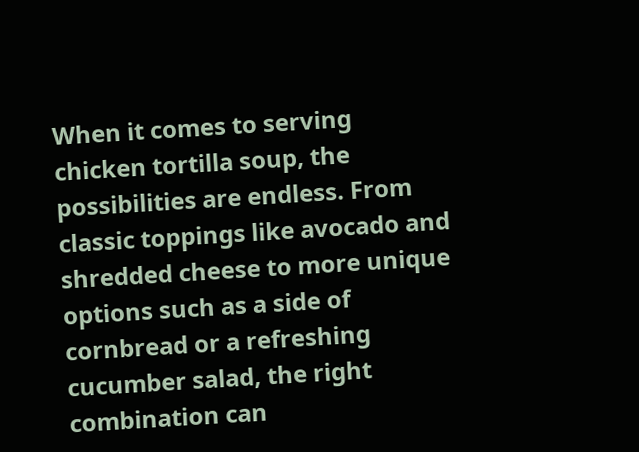When it comes to serving chicken tortilla soup, the possibilities are endless. From classic toppings like avocado and shredded cheese to more unique options such as a side of cornbread or a refreshing cucumber salad, the right combination can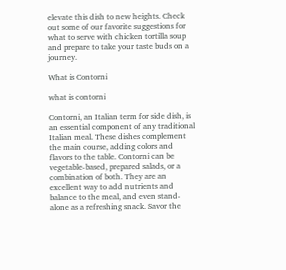elevate this dish to new heights. Check out some of our favorite suggestions for what to serve with chicken tortilla soup and prepare to take your taste buds on a journey.

What is Contorni

what is contorni

Contorni, an Italian term for side dish, is an essential component of any traditional Italian meal. These dishes complement the main course, adding colors and flavors to the table. Contorni can be vegetable-based, prepared salads, or a combination of both. They are an excellent way to add nutrients and balance to the meal, and even stand-alone as a refreshing snack. Savor the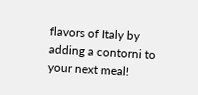flavors of Italy by adding a contorni to your next meal!